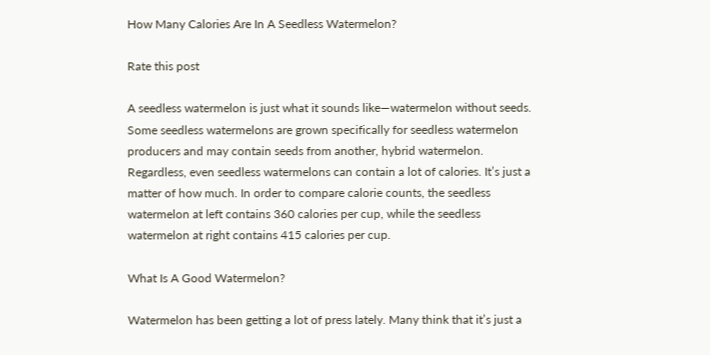How Many Calories Are In A Seedless Watermelon?

Rate this post

A seedless watermelon is just what it sounds like—watermelon without seeds. Some seedless watermelons are grown specifically for seedless watermelon producers and may contain seeds from another, hybrid watermelon. Regardless, even seedless watermelons can contain a lot of calories. It’s just a matter of how much. In order to compare calorie counts, the seedless watermelon at left contains 360 calories per cup, while the seedless watermelon at right contains 415 calories per cup.

What Is A Good Watermelon?

Watermelon has been getting a lot of press lately. Many think that it’s just a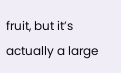fruit, but it’s actually a large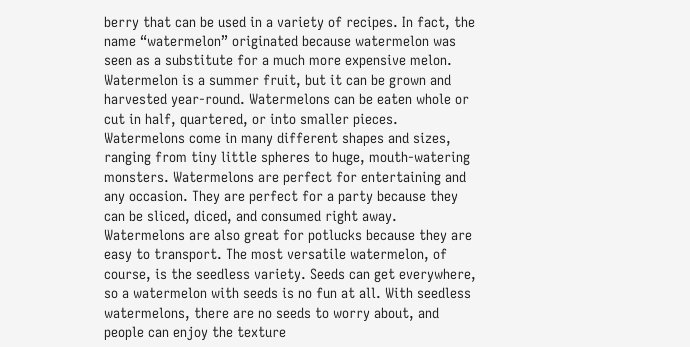berry that can be used in a variety of recipes. In fact, the name “watermelon” originated because watermelon was seen as a substitute for a much more expensive melon. Watermelon is a summer fruit, but it can be grown and harvested year-round. Watermelons can be eaten whole or cut in half, quartered, or into smaller pieces. Watermelons come in many different shapes and sizes, ranging from tiny little spheres to huge, mouth-watering monsters. Watermelons are perfect for entertaining and any occasion. They are perfect for a party because they can be sliced, diced, and consumed right away. Watermelons are also great for potlucks because they are easy to transport. The most versatile watermelon, of course, is the seedless variety. Seeds can get everywhere, so a watermelon with seeds is no fun at all. With seedless watermelons, there are no seeds to worry about, and people can enjoy the texture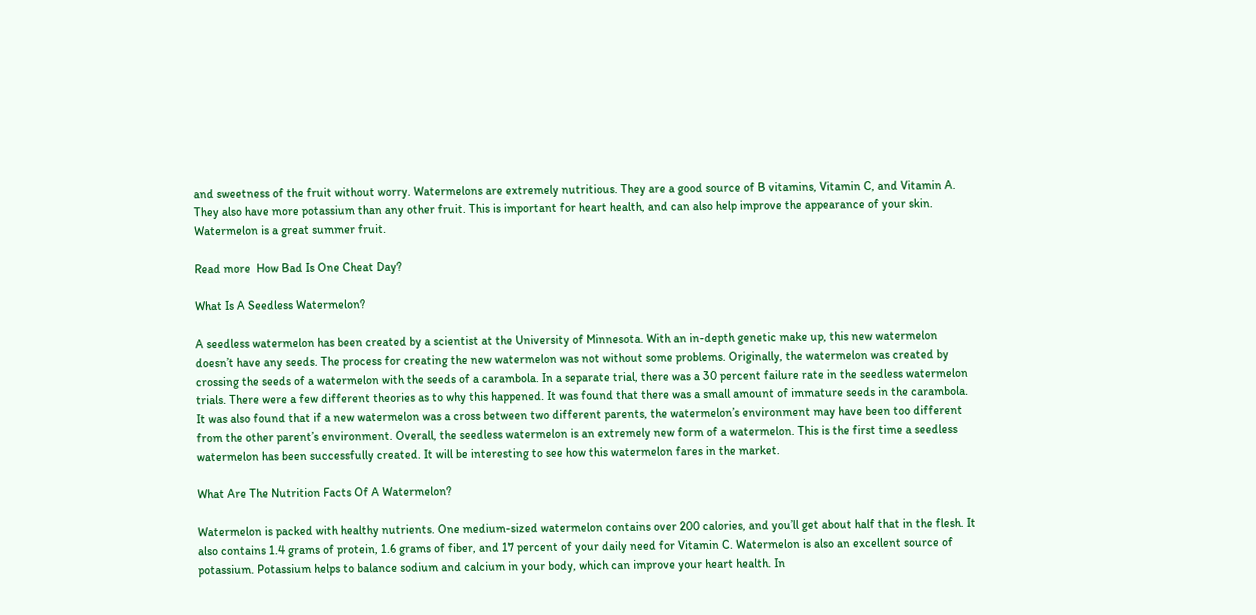and sweetness of the fruit without worry. Watermelons are extremely nutritious. They are a good source of B vitamins, Vitamin C, and Vitamin A. They also have more potassium than any other fruit. This is important for heart health, and can also help improve the appearance of your skin. Watermelon is a great summer fruit.

Read more  How Bad Is One Cheat Day?

What Is A Seedless Watermelon?

A seedless watermelon has been created by a scientist at the University of Minnesota. With an in-depth genetic make up, this new watermelon doesn’t have any seeds. The process for creating the new watermelon was not without some problems. Originally, the watermelon was created by crossing the seeds of a watermelon with the seeds of a carambola. In a separate trial, there was a 30 percent failure rate in the seedless watermelon trials. There were a few different theories as to why this happened. It was found that there was a small amount of immature seeds in the carambola. It was also found that if a new watermelon was a cross between two different parents, the watermelon’s environment may have been too different from the other parent’s environment. Overall, the seedless watermelon is an extremely new form of a watermelon. This is the first time a seedless watermelon has been successfully created. It will be interesting to see how this watermelon fares in the market.

What Are The Nutrition Facts Of A Watermelon?

Watermelon is packed with healthy nutrients. One medium-sized watermelon contains over 200 calories, and you’ll get about half that in the flesh. It also contains 1.4 grams of protein, 1.6 grams of fiber, and 17 percent of your daily need for Vitamin C. Watermelon is also an excellent source of potassium. Potassium helps to balance sodium and calcium in your body, which can improve your heart health. In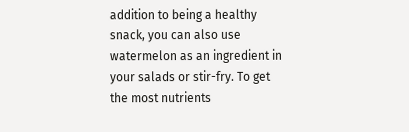addition to being a healthy snack, you can also use watermelon as an ingredient in your salads or stir-fry. To get the most nutrients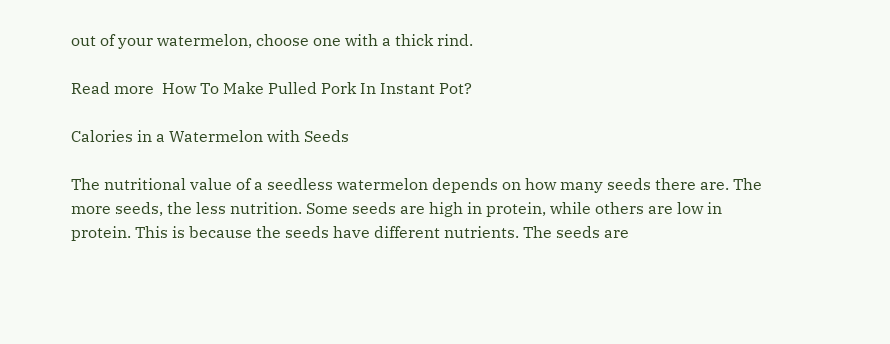out of your watermelon, choose one with a thick rind.

Read more  How To Make Pulled Pork In Instant Pot?

Calories in a Watermelon with Seeds

The nutritional value of a seedless watermelon depends on how many seeds there are. The more seeds, the less nutrition. Some seeds are high in protein, while others are low in protein. This is because the seeds have different nutrients. The seeds are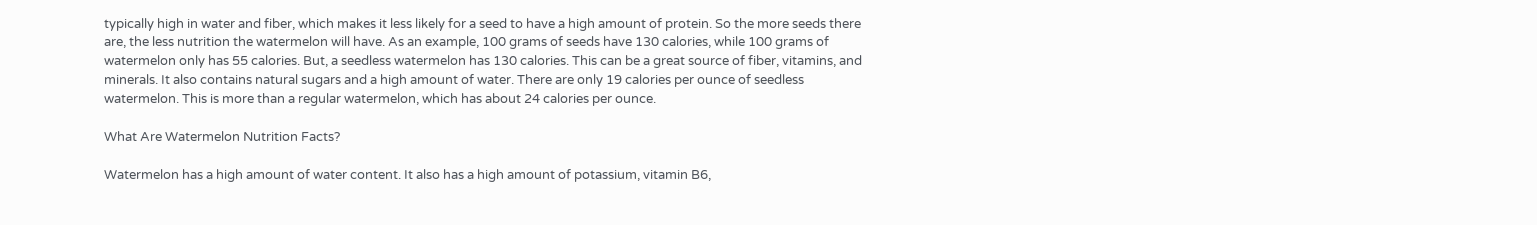typically high in water and fiber, which makes it less likely for a seed to have a high amount of protein. So the more seeds there are, the less nutrition the watermelon will have. As an example, 100 grams of seeds have 130 calories, while 100 grams of watermelon only has 55 calories. But, a seedless watermelon has 130 calories. This can be a great source of fiber, vitamins, and minerals. It also contains natural sugars and a high amount of water. There are only 19 calories per ounce of seedless watermelon. This is more than a regular watermelon, which has about 24 calories per ounce.

What Are Watermelon Nutrition Facts?

Watermelon has a high amount of water content. It also has a high amount of potassium, vitamin B6,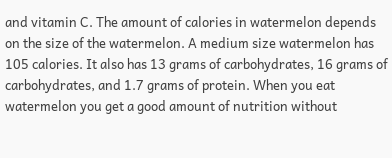and vitamin C. The amount of calories in watermelon depends on the size of the watermelon. A medium size watermelon has 105 calories. It also has 13 grams of carbohydrates, 16 grams of carbohydrates, and 1.7 grams of protein. When you eat watermelon you get a good amount of nutrition without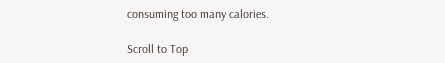consuming too many calories.

Scroll to Top